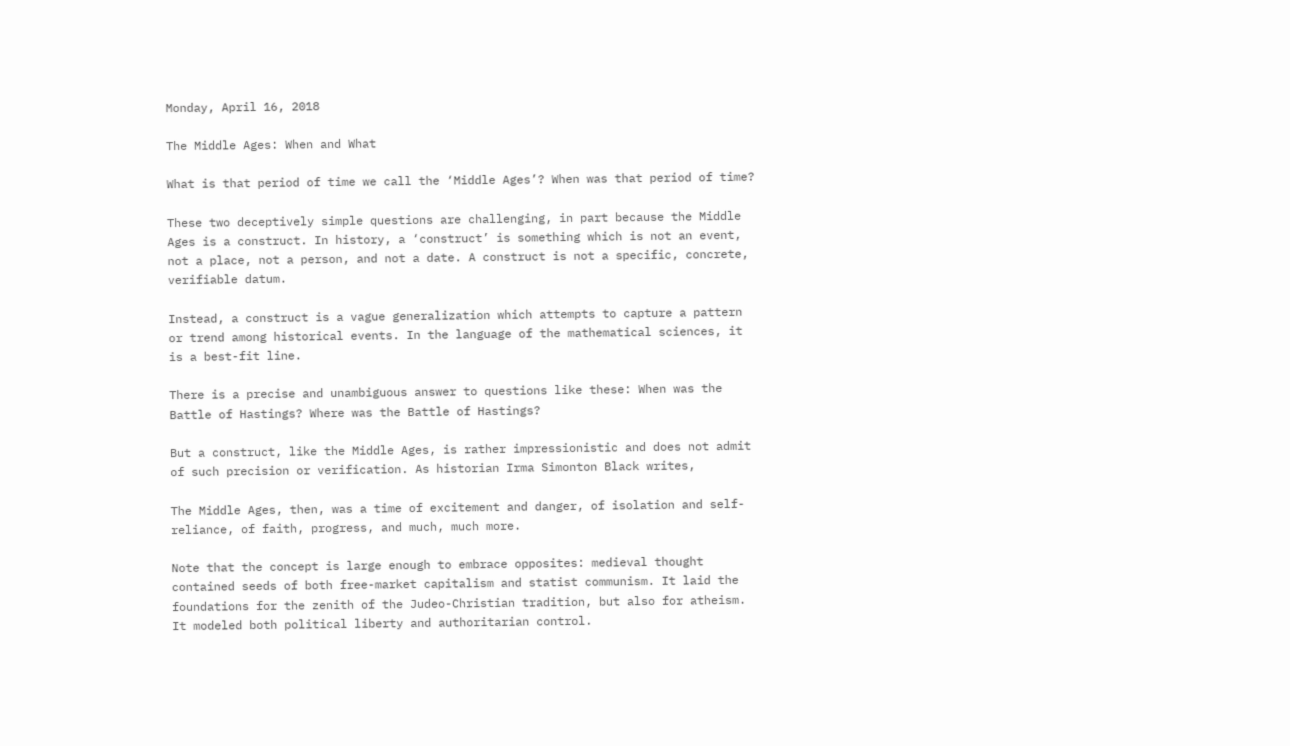Monday, April 16, 2018

The Middle Ages: When and What

What is that period of time we call the ‘Middle Ages’? When was that period of time?

These two deceptively simple questions are challenging, in part because the Middle Ages is a construct. In history, a ‘construct’ is something which is not an event, not a place, not a person, and not a date. A construct is not a specific, concrete, verifiable datum.

Instead, a construct is a vague generalization which attempts to capture a pattern or trend among historical events. In the language of the mathematical sciences, it is a best-fit line.

There is a precise and unambiguous answer to questions like these: When was the Battle of Hastings? Where was the Battle of Hastings?

But a construct, like the Middle Ages, is rather impressionistic and does not admit of such precision or verification. As historian Irma Simonton Black writes,

The Middle Ages, then, was a time of excitement and danger, of isolation and self-reliance, of faith, progress, and much, much more.

Note that the concept is large enough to embrace opposites: medieval thought contained seeds of both free-market capitalism and statist communism. It laid the foundations for the zenith of the Judeo-Christian tradition, but also for atheism. It modeled both political liberty and authoritarian control.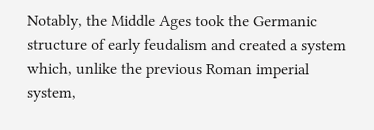Notably, the Middle Ages took the Germanic structure of early feudalism and created a system which, unlike the previous Roman imperial system,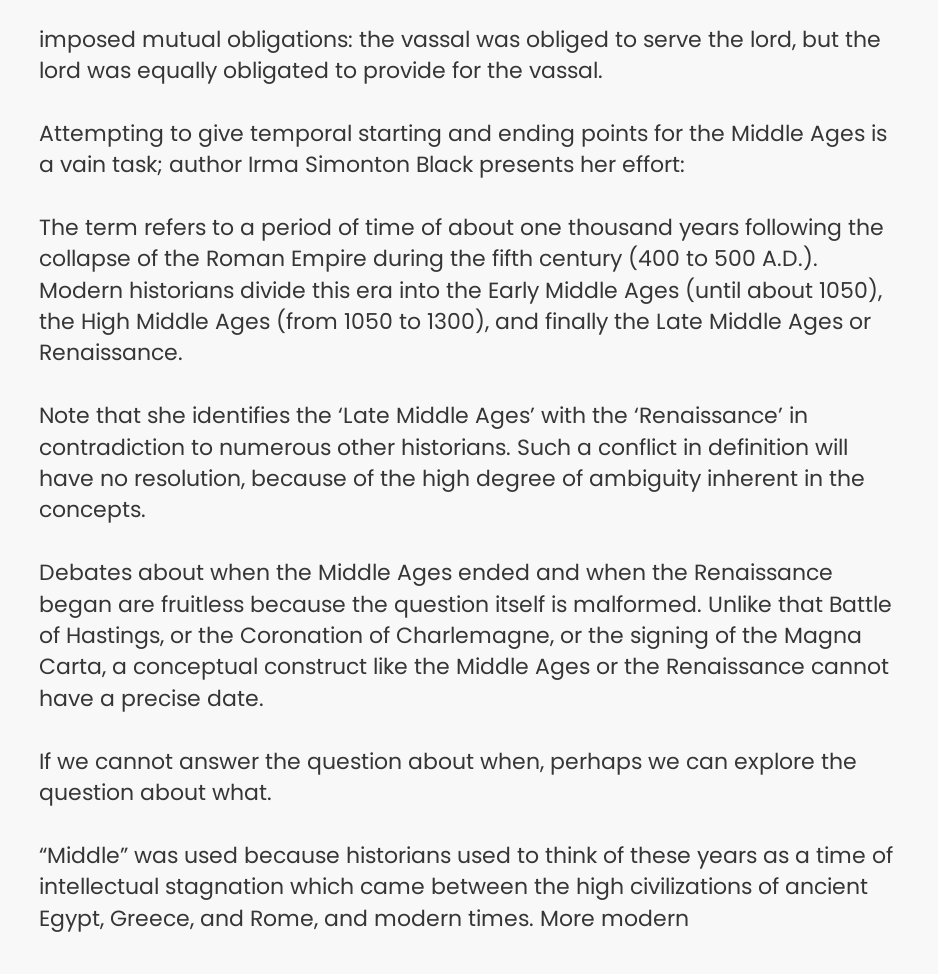imposed mutual obligations: the vassal was obliged to serve the lord, but the lord was equally obligated to provide for the vassal.

Attempting to give temporal starting and ending points for the Middle Ages is a vain task; author Irma Simonton Black presents her effort:

The term refers to a period of time of about one thousand years following the collapse of the Roman Empire during the fifth century (400 to 500 A.D.). Modern historians divide this era into the Early Middle Ages (until about 1050), the High Middle Ages (from 1050 to 1300), and finally the Late Middle Ages or Renaissance.

Note that she identifies the ‘Late Middle Ages’ with the ‘Renaissance’ in contradiction to numerous other historians. Such a conflict in definition will have no resolution, because of the high degree of ambiguity inherent in the concepts.

Debates about when the Middle Ages ended and when the Renaissance began are fruitless because the question itself is malformed. Unlike that Battle of Hastings, or the Coronation of Charlemagne, or the signing of the Magna Carta, a conceptual construct like the Middle Ages or the Renaissance cannot have a precise date.

If we cannot answer the question about when, perhaps we can explore the question about what.

“Middle” was used because historians used to think of these years as a time of intellectual stagnation which came between the high civilizations of ancient Egypt, Greece, and Rome, and modern times. More modern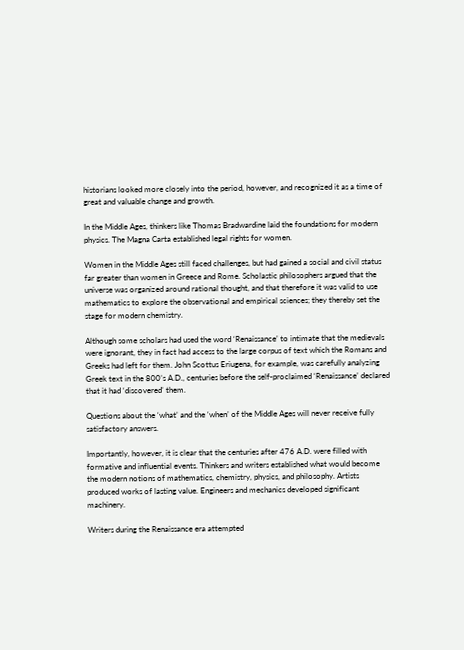historians looked more closely into the period, however, and recognized it as a time of great and valuable change and growth.

In the Middle Ages, thinkers like Thomas Bradwardine laid the foundations for modern physics. The Magna Carta established legal rights for women.

Women in the Middle Ages still faced challenges, but had gained a social and civil status far greater than women in Greece and Rome. Scholastic philosophers argued that the universe was organized around rational thought, and that therefore it was valid to use mathematics to explore the observational and empirical sciences; they thereby set the stage for modern chemistry.

Although some scholars had used the word ‘Renaissance’ to intimate that the medievals were ignorant, they in fact had access to the large corpus of text which the Romans and Greeks had left for them. John Scottus Eriugena, for example, was carefully analyzing Greek text in the 800’s A.D., centuries before the self-proclaimed ‘Renaissance’ declared that it had ‘discovered’ them.

Questions about the ‘what’ and the ‘when’ of the Middle Ages will never receive fully satisfactory answers.

Importantly, however, it is clear that the centuries after 476 A.D. were filled with formative and influential events. Thinkers and writers established what would become the modern notions of mathematics, chemistry, physics, and philosophy. Artists produced works of lasting value. Engineers and mechanics developed significant machinery.

Writers during the Renaissance era attempted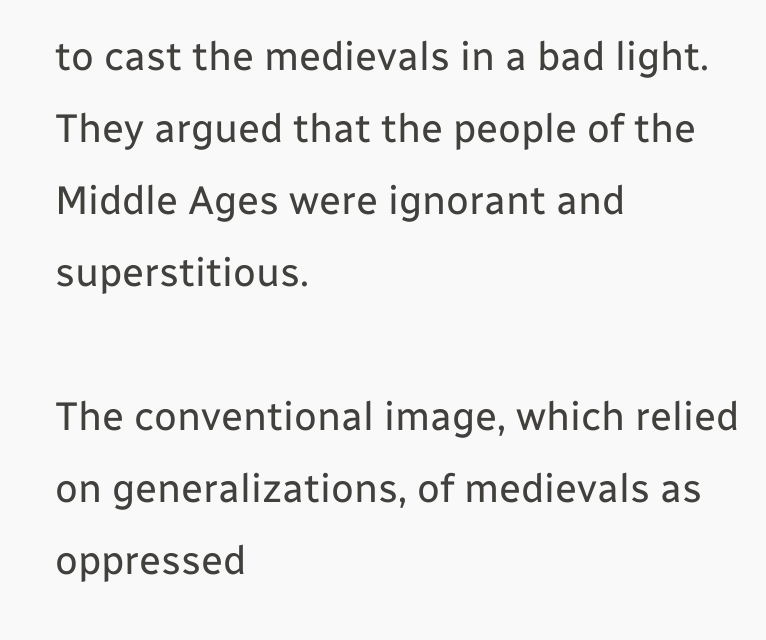to cast the medievals in a bad light. They argued that the people of the Middle Ages were ignorant and superstitious.

The conventional image, which relied on generalizations, of medievals as oppressed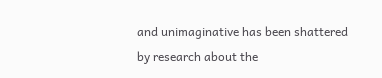and unimaginative has been shattered by research about the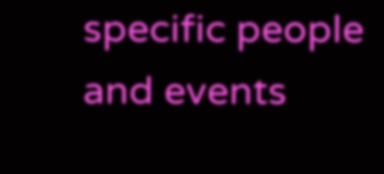specific people and events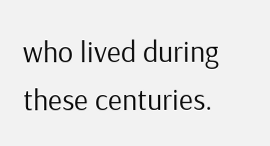who lived during these centuries.